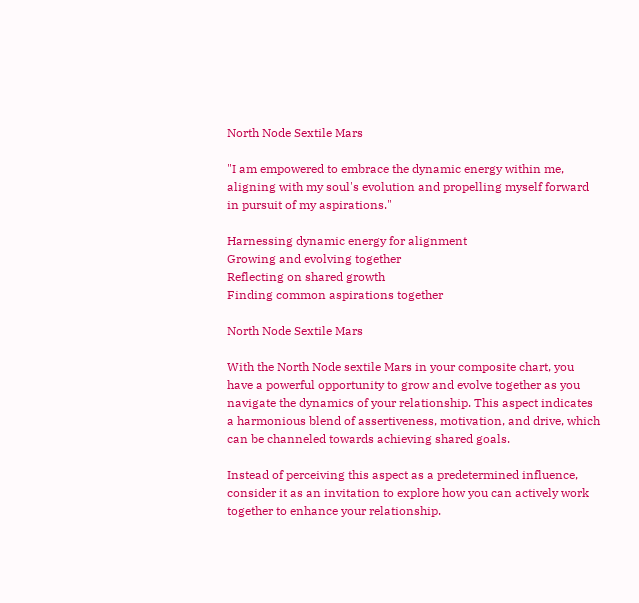North Node Sextile Mars

"I am empowered to embrace the dynamic energy within me, aligning with my soul's evolution and propelling myself forward in pursuit of my aspirations."

Harnessing dynamic energy for alignment
Growing and evolving together
Reflecting on shared growth
Finding common aspirations together

North Node Sextile Mars

With the North Node sextile Mars in your composite chart, you have a powerful opportunity to grow and evolve together as you navigate the dynamics of your relationship. This aspect indicates a harmonious blend of assertiveness, motivation, and drive, which can be channeled towards achieving shared goals.

Instead of perceiving this aspect as a predetermined influence, consider it as an invitation to explore how you can actively work together to enhance your relationship.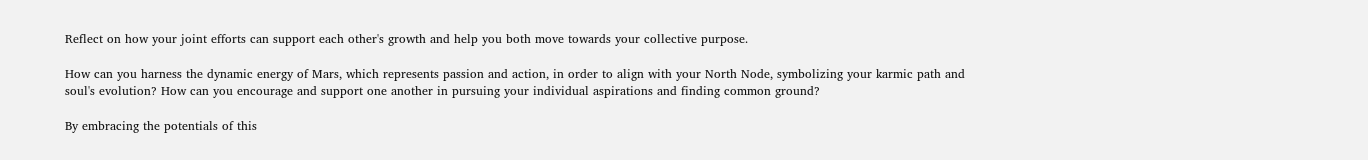Reflect on how your joint efforts can support each other's growth and help you both move towards your collective purpose.

How can you harness the dynamic energy of Mars, which represents passion and action, in order to align with your North Node, symbolizing your karmic path and soul's evolution? How can you encourage and support one another in pursuing your individual aspirations and finding common ground?

By embracing the potentials of this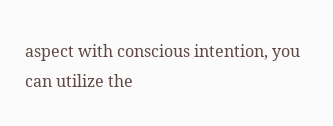aspect with conscious intention, you can utilize the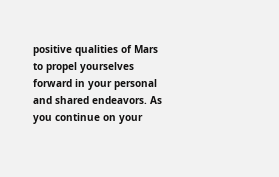positive qualities of Mars to propel yourselves forward in your personal and shared endeavors. As you continue on your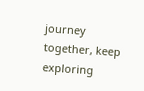journey together, keep exploring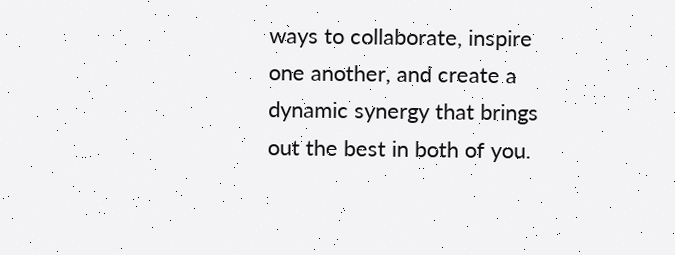ways to collaborate, inspire one another, and create a dynamic synergy that brings out the best in both of you.